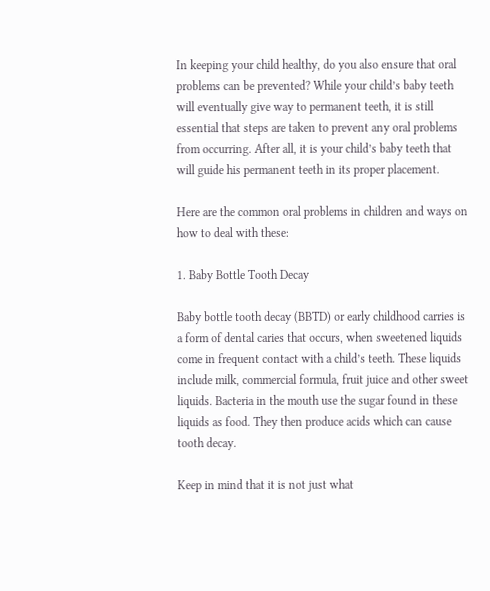In keeping your child healthy, do you also ensure that oral problems can be prevented? While your child’s baby teeth will eventually give way to permanent teeth, it is still essential that steps are taken to prevent any oral problems from occurring. After all, it is your child’s baby teeth that will guide his permanent teeth in its proper placement.

Here are the common oral problems in children and ways on how to deal with these:

1. Baby Bottle Tooth Decay

Baby bottle tooth decay (BBTD) or early childhood carries is a form of dental caries that occurs, when sweetened liquids come in frequent contact with a child’s teeth. These liquids include milk, commercial formula, fruit juice and other sweet liquids. Bacteria in the mouth use the sugar found in these liquids as food. They then produce acids which can cause tooth decay.

Keep in mind that it is not just what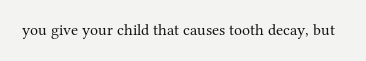you give your child that causes tooth decay, but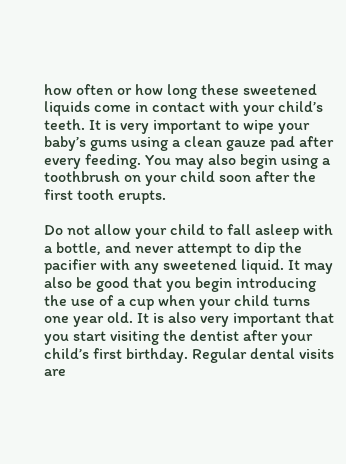how often or how long these sweetened liquids come in contact with your child’s teeth. It is very important to wipe your baby’s gums using a clean gauze pad after every feeding. You may also begin using a toothbrush on your child soon after the first tooth erupts.

Do not allow your child to fall asleep with a bottle, and never attempt to dip the pacifier with any sweetened liquid. It may also be good that you begin introducing the use of a cup when your child turns one year old. It is also very important that you start visiting the dentist after your child’s first birthday. Regular dental visits are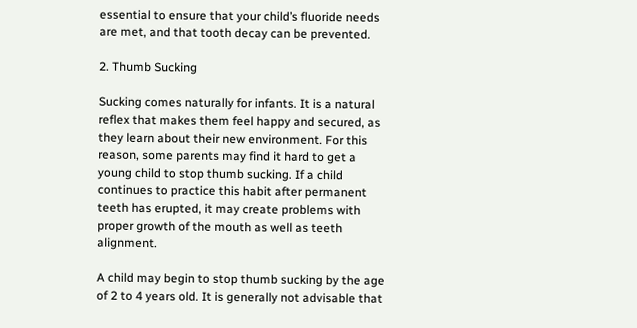essential to ensure that your child’s fluoride needs are met, and that tooth decay can be prevented.

2. Thumb Sucking

Sucking comes naturally for infants. It is a natural reflex that makes them feel happy and secured, as they learn about their new environment. For this reason, some parents may find it hard to get a young child to stop thumb sucking. If a child continues to practice this habit after permanent teeth has erupted, it may create problems with proper growth of the mouth as well as teeth alignment.

A child may begin to stop thumb sucking by the age of 2 to 4 years old. It is generally not advisable that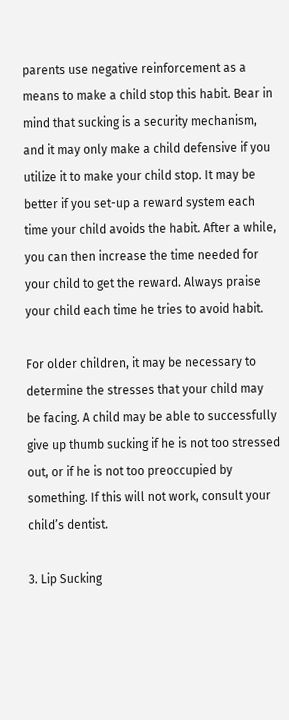parents use negative reinforcement as a means to make a child stop this habit. Bear in mind that sucking is a security mechanism, and it may only make a child defensive if you utilize it to make your child stop. It may be better if you set-up a reward system each time your child avoids the habit. After a while, you can then increase the time needed for your child to get the reward. Always praise your child each time he tries to avoid habit.

For older children, it may be necessary to determine the stresses that your child may be facing. A child may be able to successfully give up thumb sucking if he is not too stressed out, or if he is not too preoccupied by something. If this will not work, consult your child’s dentist.

3. Lip Sucking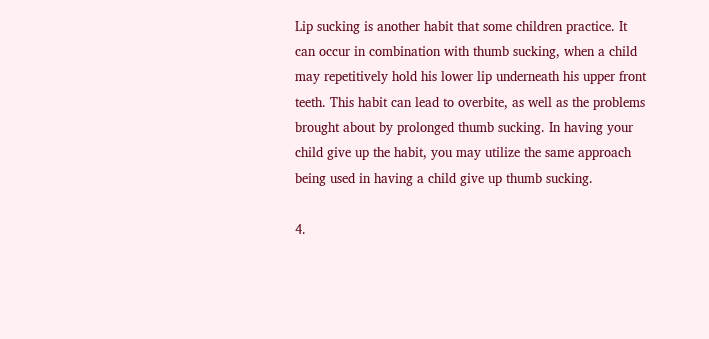Lip sucking is another habit that some children practice. It can occur in combination with thumb sucking, when a child may repetitively hold his lower lip underneath his upper front teeth. This habit can lead to overbite, as well as the problems brought about by prolonged thumb sucking. In having your child give up the habit, you may utilize the same approach being used in having a child give up thumb sucking.

4.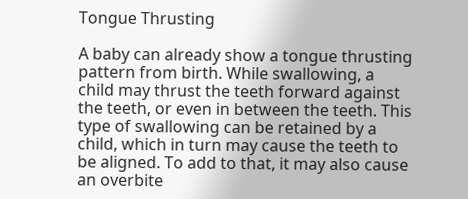Tongue Thrusting

A baby can already show a tongue thrusting pattern from birth. While swallowing, a child may thrust the teeth forward against the teeth, or even in between the teeth. This type of swallowing can be retained by a child, which in turn may cause the teeth to be aligned. To add to that, it may also cause an overbite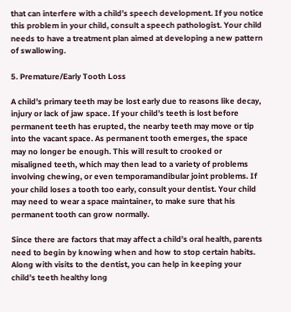that can interfere with a child’s speech development. If you notice this problem in your child, consult a speech pathologist. Your child needs to have a treatment plan aimed at developing a new pattern of swallowing.

5. Premature/Early Tooth Loss

A child’s primary teeth may be lost early due to reasons like decay, injury or lack of jaw space. If your child’s teeth is lost before permanent teeth has erupted, the nearby teeth may move or tip into the vacant space. As permanent tooth emerges, the space may no longer be enough. This will result to crooked or misaligned teeth, which may then lead to a variety of problems involving chewing, or even temporamandibular joint problems. If your child loses a tooth too early, consult your dentist. Your child may need to wear a space maintainer, to make sure that his permanent tooth can grow normally.

Since there are factors that may affect a child’s oral health, parents need to begin by knowing when and how to stop certain habits. Along with visits to the dentist, you can help in keeping your child’s teeth healthy long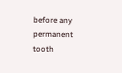before any permanent tooth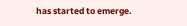has started to emerge.